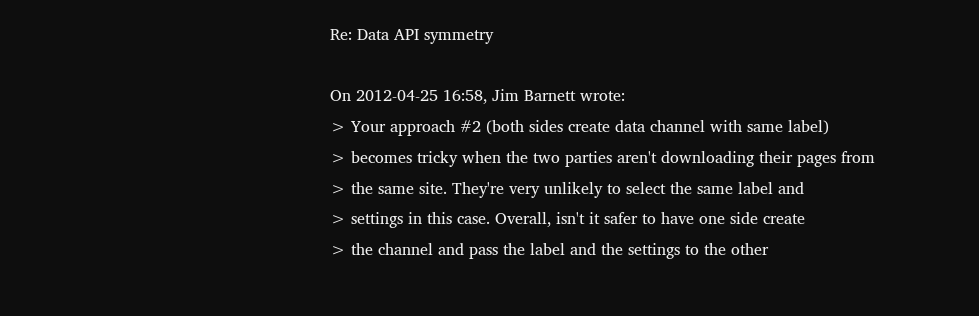Re: Data API symmetry

On 2012-04-25 16:58, Jim Barnett wrote:
> Your approach #2 (both sides create data channel with same label)
> becomes tricky when the two parties aren't downloading their pages from
> the same site. They're very unlikely to select the same label and
> settings in this case. Overall, isn't it safer to have one side create
> the channel and pass the label and the settings to the other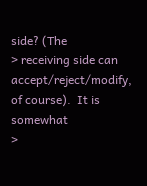side? (The
> receiving side can accept/reject/modify, of course).  It is somewhat
>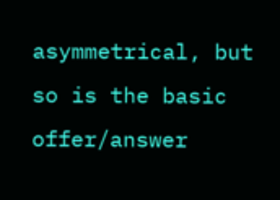asymmetrical, but so is the basic offer/answer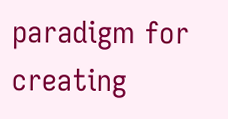paradigm for creating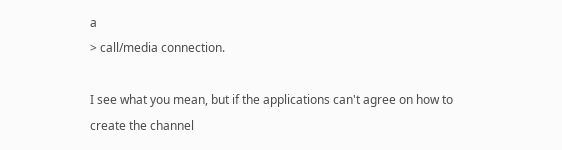a
> call/media connection.

I see what you mean, but if the applications can't agree on how to
create the channel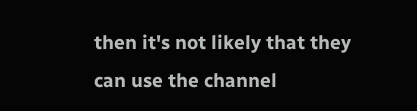then it's not likely that they can use the channel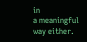in
a meaningful way either.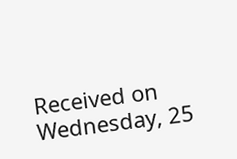Received on Wednesday, 25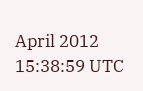April 2012 15:38:59 UTC